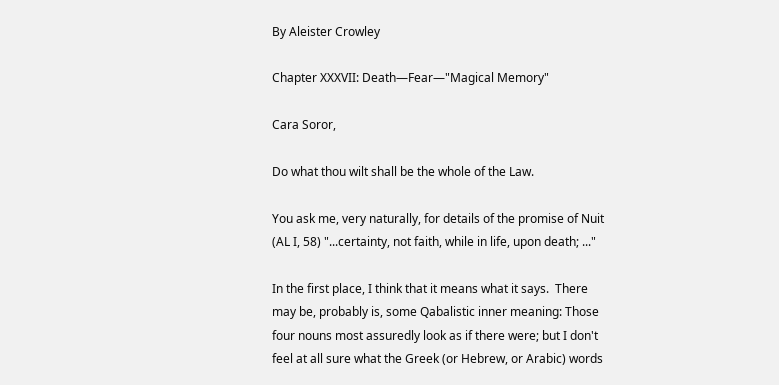By Aleister Crowley

Chapter XXXVII: Death—Fear—"Magical Memory"

Cara Soror,

Do what thou wilt shall be the whole of the Law.

You ask me, very naturally, for details of the promise of Nuit (AL I, 58) "...certainty, not faith, while in life, upon death; ..."

In the first place, I think that it means what it says.  There may be, probably is, some Qabalistic inner meaning: Those four nouns most assuredly look as if there were; but I don't feel at all sure what the Greek (or Hebrew, or Arabic) words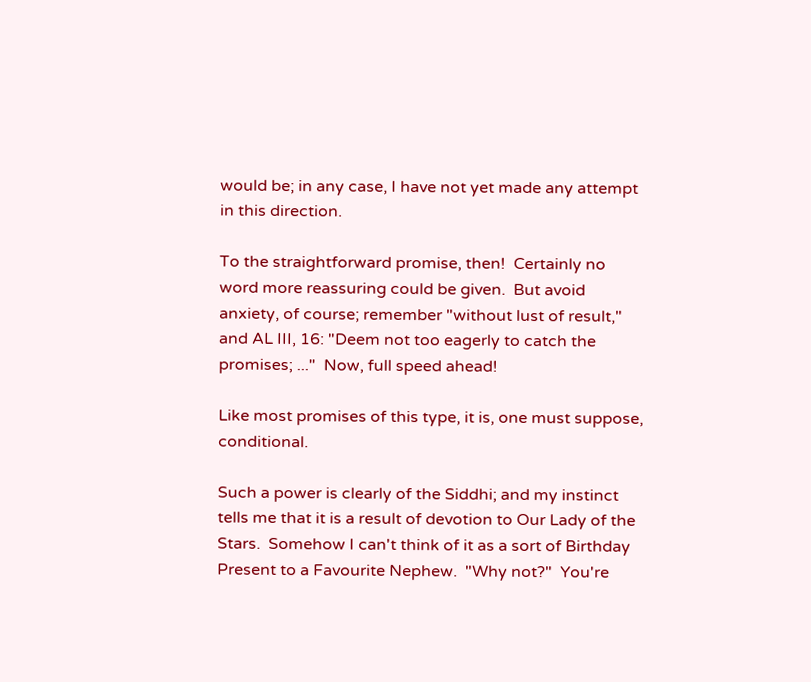would be; in any case, I have not yet made any attempt in this direction.

To the straightforward promise, then!  Certainly no word more reassuring could be given.  But avoid anxiety, of course; remember "without lust of result," and AL III, 16: "Deem not too eagerly to catch the promises; ..."  Now, full speed ahead!

Like most promises of this type, it is, one must suppose, conditional.

Such a power is clearly of the Siddhi; and my instinct tells me that it is a result of devotion to Our Lady of the Stars.  Somehow I can't think of it as a sort of Birthday Present to a Favourite Nephew.  "Why not?"  You're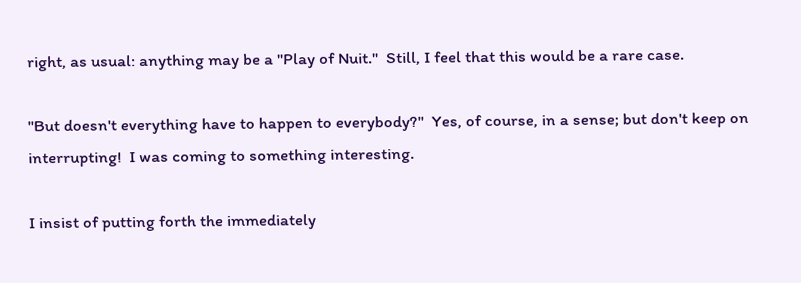right, as usual: anything may be a "Play of Nuit."  Still, I feel that this would be a rare case.

"But doesn't everything have to happen to everybody?"  Yes, of course, in a sense; but don't keep on interrupting!  I was coming to something interesting.

I insist of putting forth the immediately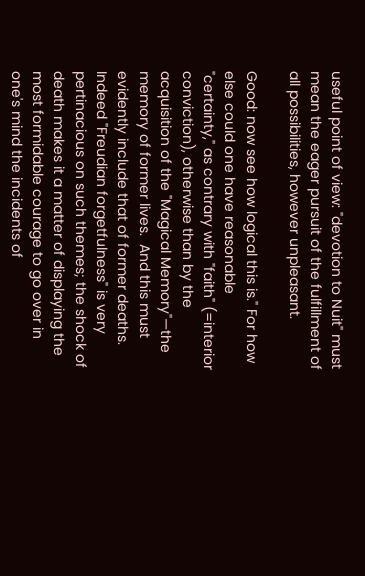useful point of view: "devotion to Nuit" must mean the eager pursuit of the fulfillment of all possibilities, however unpleasant.

Good: now see how logical this is." For how else could one have reasonable "certainty," as contrary with "faith" (=interior conviction), otherwise than by the acquisition of the "Magical Memory"—the memory of former lives.  And this must evidently include that of former deaths.  Indeed "Freudian forgetfulness" is very pertinacious on such themes; the shock of death makes it a matter of displaying the most formidable courage to go over in one's mind the incidents of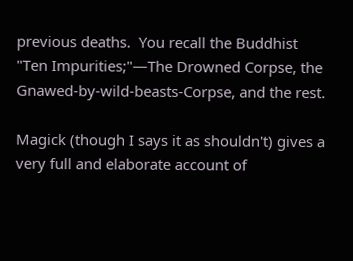previous deaths.  You recall the Buddhist "Ten Impurities;"—The Drowned Corpse, the Gnawed-by-wild-beasts-Corpse, and the rest.

Magick (though I says it as shouldn't) gives a very full and elaborate account of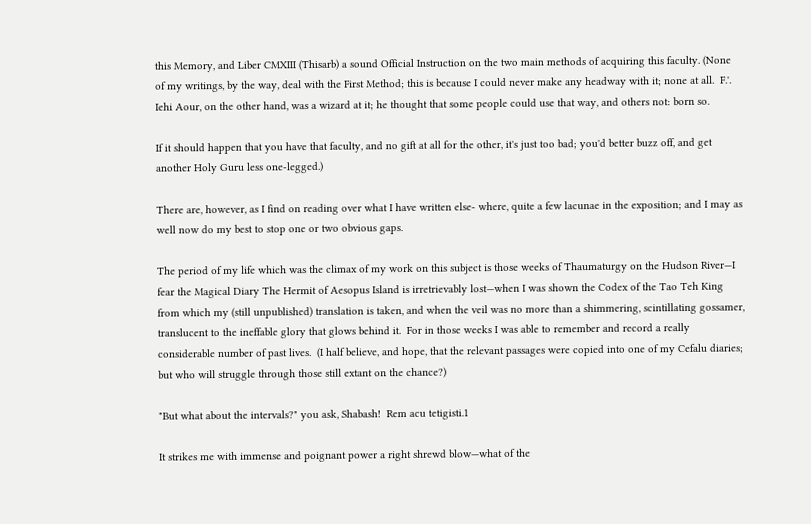this Memory, and Liber CMXIII (Thisarb) a sound Official Instruction on the two main methods of acquiring this faculty. (None of my writings, by the way, deal with the First Method; this is because I could never make any headway with it; none at all.  F.'. Iehi Aour, on the other hand, was a wizard at it; he thought that some people could use that way, and others not: born so.

If it should happen that you have that faculty, and no gift at all for the other, it's just too bad; you'd better buzz off, and get another Holy Guru less one-legged.)

There are, however, as I find on reading over what I have written else- where, quite a few lacunae in the exposition; and I may as well now do my best to stop one or two obvious gaps.

The period of my life which was the climax of my work on this subject is those weeks of Thaumaturgy on the Hudson River—I fear the Magical Diary The Hermit of Aesopus Island is irretrievably lost—when I was shown the Codex of the Tao Teh King from which my (still unpublished) translation is taken, and when the veil was no more than a shimmering, scintillating gossamer, translucent to the ineffable glory that glows behind it.  For in those weeks I was able to remember and record a really considerable number of past lives.  (I half believe, and hope, that the relevant passages were copied into one of my Cefalu diaries; but who will struggle through those still extant on the chance?)

"But what about the intervals?" you ask, Shabash!  Rem acu tetigisti.1

It strikes me with immense and poignant power a right shrewd blow—what of the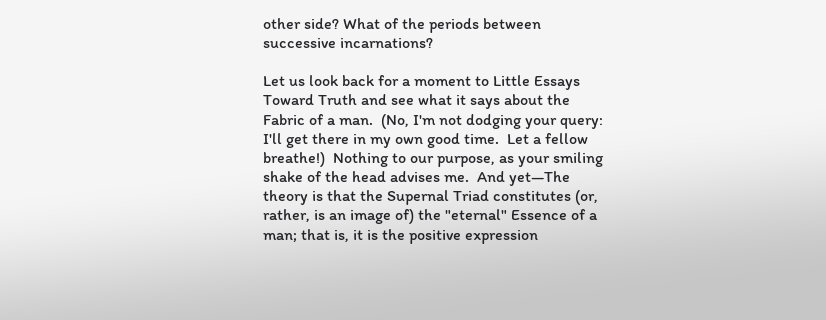other side? What of the periods between successive incarnations?

Let us look back for a moment to Little Essays Toward Truth and see what it says about the Fabric of a man.  (No, I'm not dodging your query: I'll get there in my own good time.  Let a fellow breathe!)  Nothing to our purpose, as your smiling shake of the head advises me.  And yet—The theory is that the Supernal Triad constitutes (or, rather, is an image of) the "eternal" Essence of a man; that is, it is the positive expression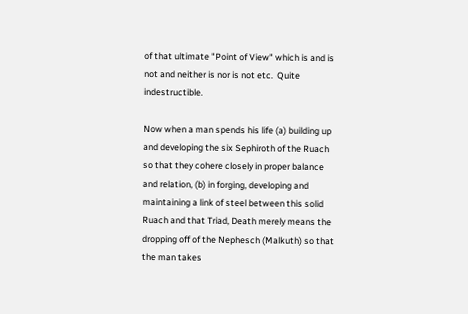of that ultimate "Point of View" which is and is not and neither is nor is not etc.  Quite indestructible.

Now when a man spends his life (a) building up and developing the six Sephiroth of the Ruach so that they cohere closely in proper balance and relation, (b) in forging, developing and maintaining a link of steel between this solid Ruach and that Triad, Death merely means the dropping off of the Nephesch (Malkuth) so that the man takes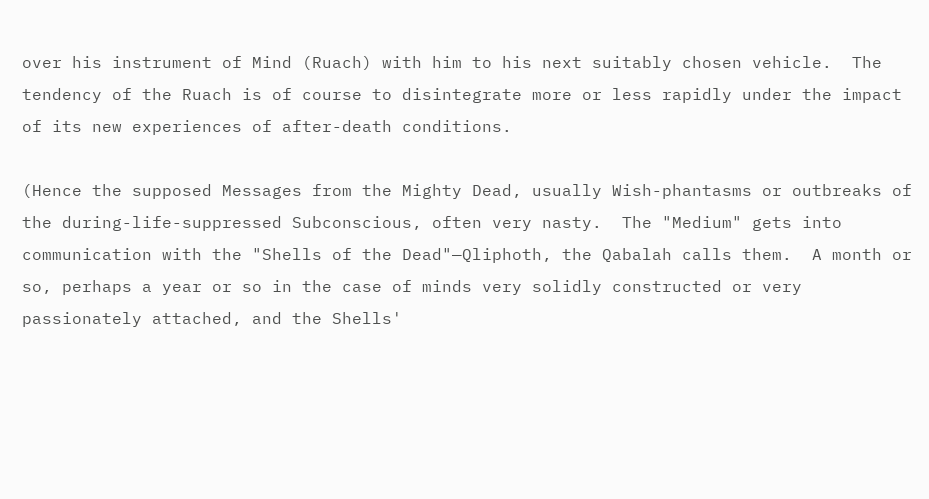over his instrument of Mind (Ruach) with him to his next suitably chosen vehicle.  The tendency of the Ruach is of course to disintegrate more or less rapidly under the impact of its new experiences of after-death conditions.

(Hence the supposed Messages from the Mighty Dead, usually Wish-phantasms or outbreaks of the during-life-suppressed Subconscious, often very nasty.  The "Medium" gets into communication with the "Shells of the Dead"—Qliphoth, the Qabalah calls them.  A month or so, perhaps a year or so in the case of minds very solidly constructed or very passionately attached, and the Shells'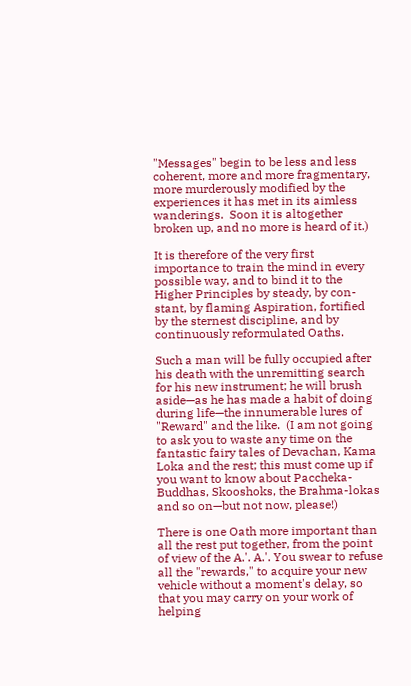"Messages" begin to be less and less coherent, more and more fragmentary, more murderously modified by the experiences it has met in its aimless wanderings.  Soon it is altogether broken up, and no more is heard of it.)

It is therefore of the very first importance to train the mind in every possible way, and to bind it to the Higher Principles by steady, by con- stant, by flaming Aspiration, fortified by the sternest discipline, and by continuously reformulated Oaths.

Such a man will be fully occupied after his death with the unremitting search for his new instrument; he will brush aside—as he has made a habit of doing during life—the innumerable lures of "Reward" and the like.  (I am not going to ask you to waste any time on the fantastic fairy tales of Devachan, Kama Loka and the rest; this must come up if you want to know about Paccheka-Buddhas, Skooshoks, the Brahma-lokas and so on—but not now, please!)

There is one Oath more important than all the rest put together, from the point of view of the A.'. A.'. You swear to refuse all the "rewards," to acquire your new vehicle without a moment's delay, so that you may carry on your work of helping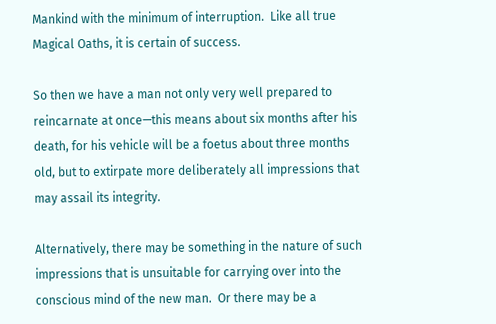Mankind with the minimum of interruption.  Like all true Magical Oaths, it is certain of success.

So then we have a man not only very well prepared to reincarnate at once—this means about six months after his death, for his vehicle will be a foetus about three months old, but to extirpate more deliberately all impressions that may assail its integrity.

Alternatively, there may be something in the nature of such impressions that is unsuitable for carrying over into the conscious mind of the new man.  Or there may be a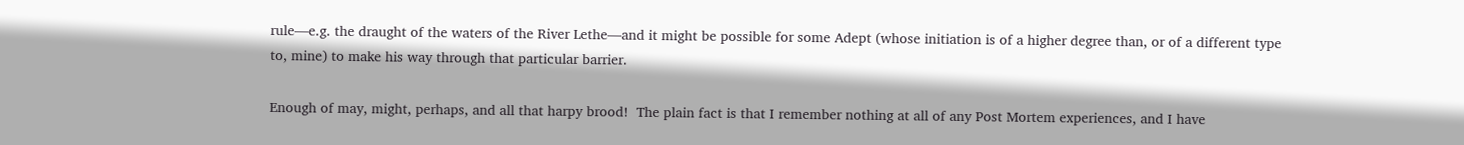rule—e.g. the draught of the waters of the River Lethe—and it might be possible for some Adept (whose initiation is of a higher degree than, or of a different type to, mine) to make his way through that particular barrier.

Enough of may, might, perhaps, and all that harpy brood!  The plain fact is that I remember nothing at all of any Post Mortem experiences, and I have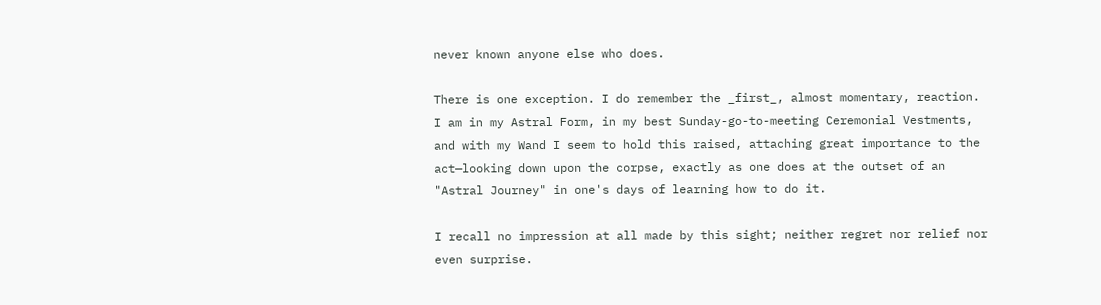never known anyone else who does.

There is one exception. I do remember the _first_, almost momentary, reaction.  I am in my Astral Form, in my best Sunday-go-to-meeting Ceremonial Vestments, and with my Wand I seem to hold this raised, attaching great importance to the act—looking down upon the corpse, exactly as one does at the outset of an "Astral Journey" in one's days of learning how to do it.

I recall no impression at all made by this sight; neither regret nor relief nor even surprise.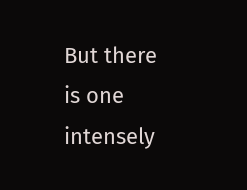But there is one intensely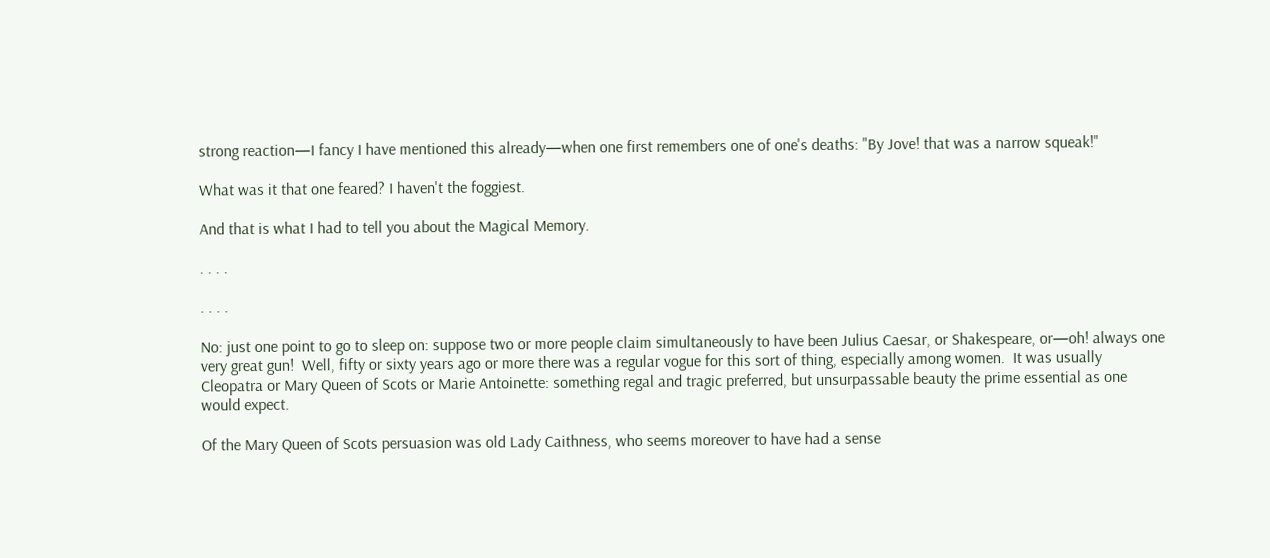strong reaction—I fancy I have mentioned this already—when one first remembers one of one's deaths: "By Jove! that was a narrow squeak!"

What was it that one feared? I haven't the foggiest.

And that is what I had to tell you about the Magical Memory.

. . . .

. . . .

No: just one point to go to sleep on: suppose two or more people claim simultaneously to have been Julius Caesar, or Shakespeare, or—oh! always one very great gun!  Well, fifty or sixty years ago or more there was a regular vogue for this sort of thing, especially among women.  It was usually Cleopatra or Mary Queen of Scots or Marie Antoinette: something regal and tragic preferred, but unsurpassable beauty the prime essential as one would expect.

Of the Mary Queen of Scots persuasion was old Lady Caithness, who seems moreover to have had a sense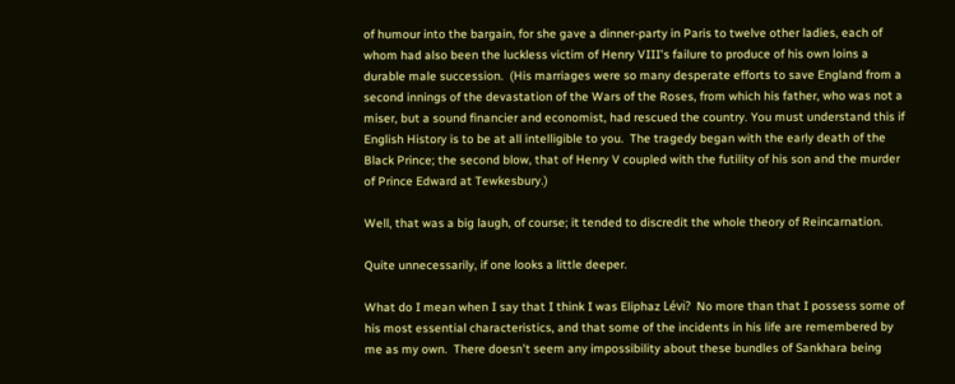of humour into the bargain, for she gave a dinner-party in Paris to twelve other ladies, each of whom had also been the luckless victim of Henry VIII's failure to produce of his own loins a durable male succession.  (His marriages were so many desperate efforts to save England from a second innings of the devastation of the Wars of the Roses, from which his father, who was not a miser, but a sound financier and economist, had rescued the country. You must understand this if English History is to be at all intelligible to you.  The tragedy began with the early death of the Black Prince; the second blow, that of Henry V coupled with the futility of his son and the murder of Prince Edward at Tewkesbury.)

Well, that was a big laugh, of course; it tended to discredit the whole theory of Reincarnation.

Quite unnecessarily, if one looks a little deeper.

What do I mean when I say that I think I was Eliphaz Lévi?  No more than that I possess some of his most essential characteristics, and that some of the incidents in his life are remembered by me as my own.  There doesn't seem any impossibility about these bundles of Sankhara being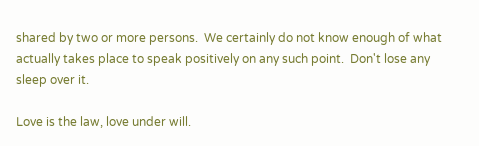shared by two or more persons.  We certainly do not know enough of what actually takes place to speak positively on any such point.  Don't lose any sleep over it.

Love is the law, love under will.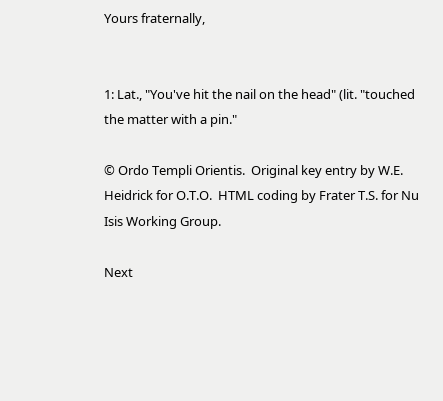Yours fraternally,


1: Lat., "You've hit the nail on the head" (lit. "touched the matter with a pin."

© Ordo Templi Orientis.  Original key entry by W.E. Heidrick for O.T.O.  HTML coding by Frater T.S. for Nu Isis Working Group.

Next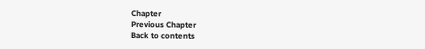Chapter
Previous Chapter
Back to contents